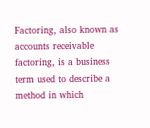Factoring, also known as accounts receivable factoring, is a business term used to describe a method in which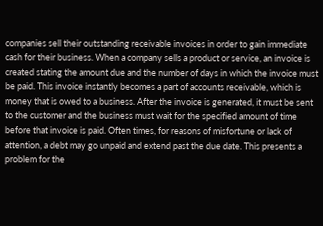companies sell their outstanding receivable invoices in order to gain immediate cash for their business. When a company sells a product or service, an invoice is created stating the amount due and the number of days in which the invoice must be paid. This invoice instantly becomes a part of accounts receivable, which is money that is owed to a business. After the invoice is generated, it must be sent to the customer and the business must wait for the specified amount of time before that invoice is paid. Often times, for reasons of misfortune or lack of attention, a debt may go unpaid and extend past the due date. This presents a problem for the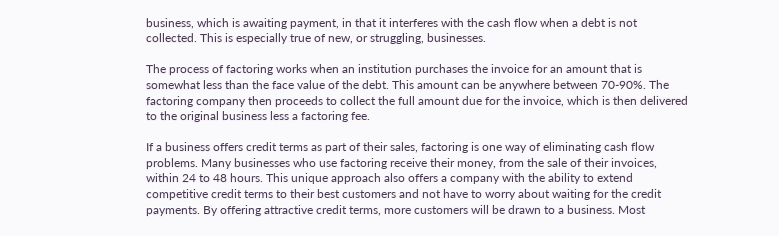business, which is awaiting payment, in that it interferes with the cash flow when a debt is not collected. This is especially true of new, or struggling, businesses.

The process of factoring works when an institution purchases the invoice for an amount that is somewhat less than the face value of the debt. This amount can be anywhere between 70-90%. The factoring company then proceeds to collect the full amount due for the invoice, which is then delivered to the original business less a factoring fee.

If a business offers credit terms as part of their sales, factoring is one way of eliminating cash flow problems. Many businesses who use factoring receive their money, from the sale of their invoices, within 24 to 48 hours. This unique approach also offers a company with the ability to extend competitive credit terms to their best customers and not have to worry about waiting for the credit payments. By offering attractive credit terms, more customers will be drawn to a business. Most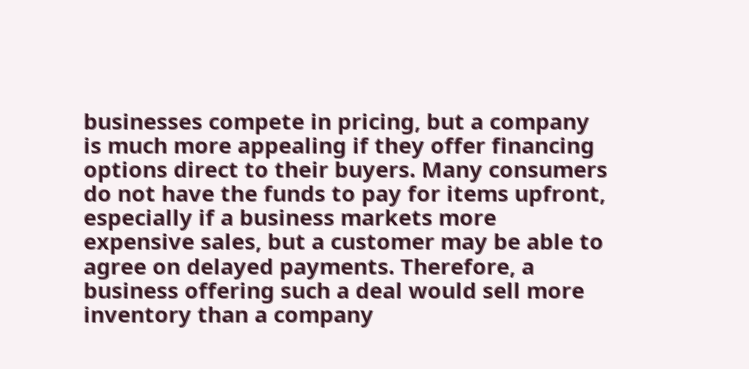businesses compete in pricing, but a company is much more appealing if they offer financing options direct to their buyers. Many consumers do not have the funds to pay for items upfront, especially if a business markets more expensive sales, but a customer may be able to agree on delayed payments. Therefore, a business offering such a deal would sell more inventory than a company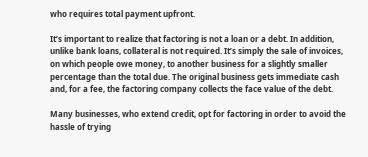who requires total payment upfront.

It’s important to realize that factoring is not a loan or a debt. In addition, unlike bank loans, collateral is not required. It’s simply the sale of invoices, on which people owe money, to another business for a slightly smaller percentage than the total due. The original business gets immediate cash and, for a fee, the factoring company collects the face value of the debt.

Many businesses, who extend credit, opt for factoring in order to avoid the hassle of trying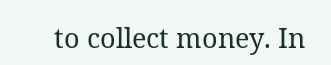to collect money. In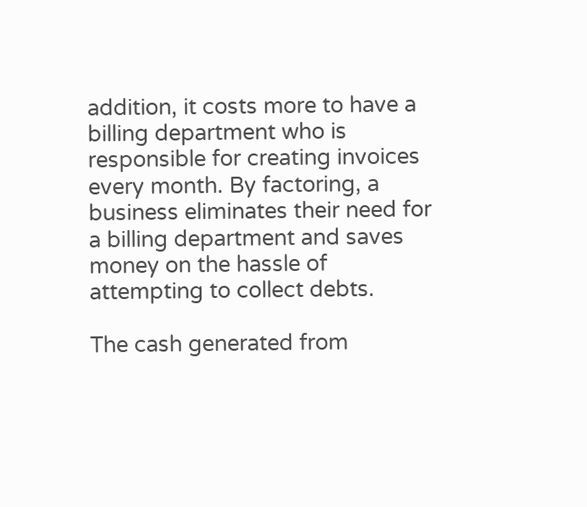addition, it costs more to have a billing department who is responsible for creating invoices every month. By factoring, a business eliminates their need for a billing department and saves money on the hassle of attempting to collect debts.

The cash generated from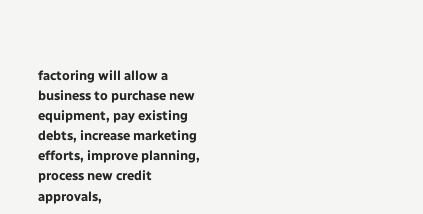factoring will allow a business to purchase new equipment, pay existing debts, increase marketing efforts, improve planning, process new credit approvals,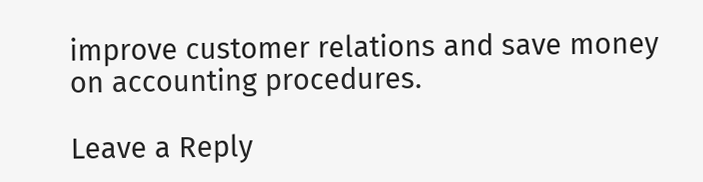improve customer relations and save money on accounting procedures.

Leave a Reply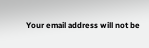Your email address will not be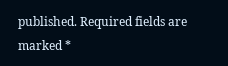published. Required fields are marked *